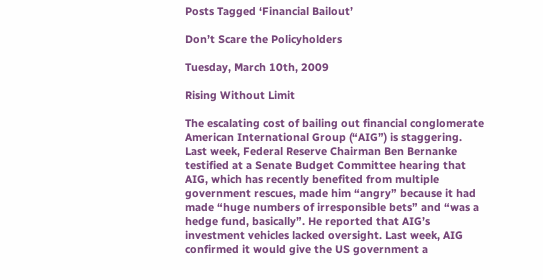Posts Tagged ‘Financial Bailout’

Don’t Scare the Policyholders

Tuesday, March 10th, 2009

Rising Without Limit

The escalating cost of bailing out financial conglomerate American International Group (“AIG”) is staggering. Last week, Federal Reserve Chairman Ben Bernanke testified at a Senate Budget Committee hearing that AIG, which has recently benefited from multiple government rescues, made him “angry” because it had made “huge numbers of irresponsible bets” and “was a hedge fund, basically”. He reported that AIG’s investment vehicles lacked oversight. Last week, AIG confirmed it would give the US government a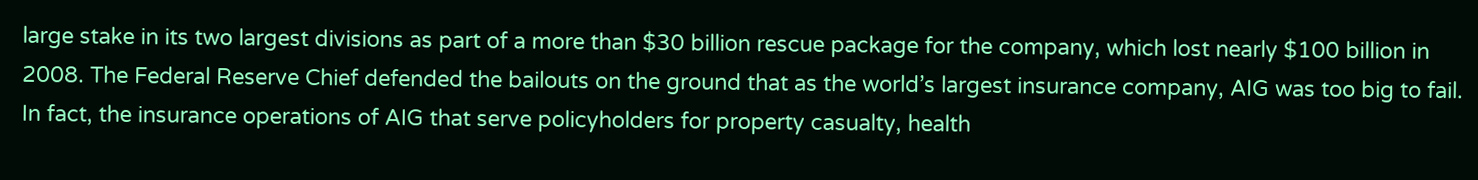large stake in its two largest divisions as part of a more than $30 billion rescue package for the company, which lost nearly $100 billion in 2008. The Federal Reserve Chief defended the bailouts on the ground that as the world’s largest insurance company, AIG was too big to fail. In fact, the insurance operations of AIG that serve policyholders for property casualty, health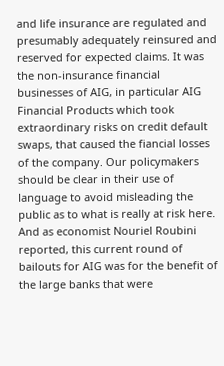and life insurance are regulated and presumably adequately reinsured and reserved for expected claims. It was the non-insurance financial businesses of AIG, in particular AIG Financial Products which took extraordinary risks on credit default swaps, that caused the fiancial losses of the company. Our policymakers should be clear in their use of language to avoid misleading the public as to what is really at risk here. And as economist Nouriel Roubini reported, this current round of bailouts for AIG was for the benefit of the large banks that were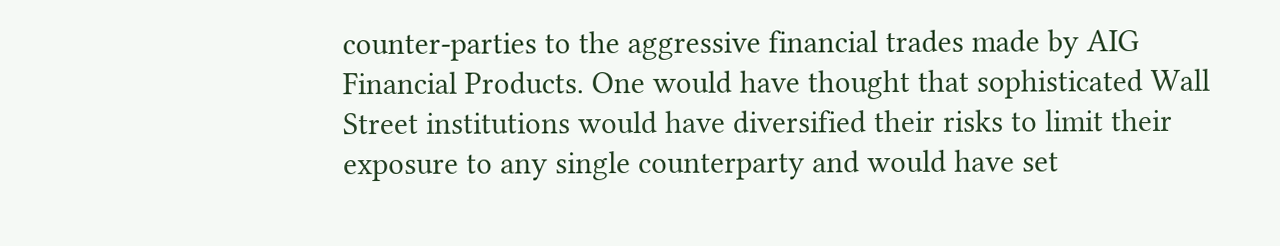counter-parties to the aggressive financial trades made by AIG Financial Products. One would have thought that sophisticated Wall Street institutions would have diversified their risks to limit their exposure to any single counterparty and would have set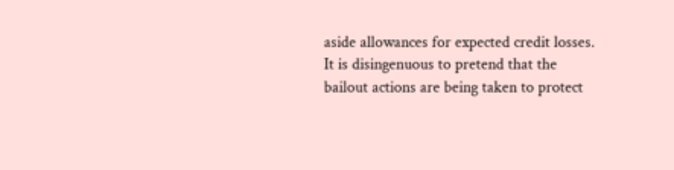aside allowances for expected credit losses. It is disingenuous to pretend that the bailout actions are being taken to protect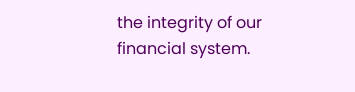the integrity of our financial system.